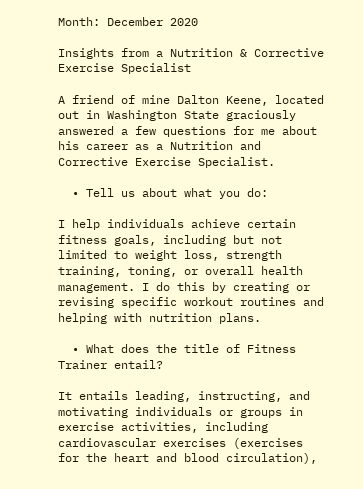Month: December 2020

Insights from a Nutrition & Corrective Exercise Specialist

A friend of mine Dalton Keene, located out in Washington State graciously answered a few questions for me about his career as a Nutrition and Corrective Exercise Specialist.

  • Tell us about what you do:

I help individuals achieve certain fitness goals, including but not limited to weight loss, strength training, toning, or overall health management. I do this by creating or revising specific workout routines and helping with nutrition plans.

  • What does the title of Fitness Trainer entail?

It entails leading, instructing, and motivating individuals or groups in exercise activities, including cardiovascular exercises (exercises for the heart and blood circulation),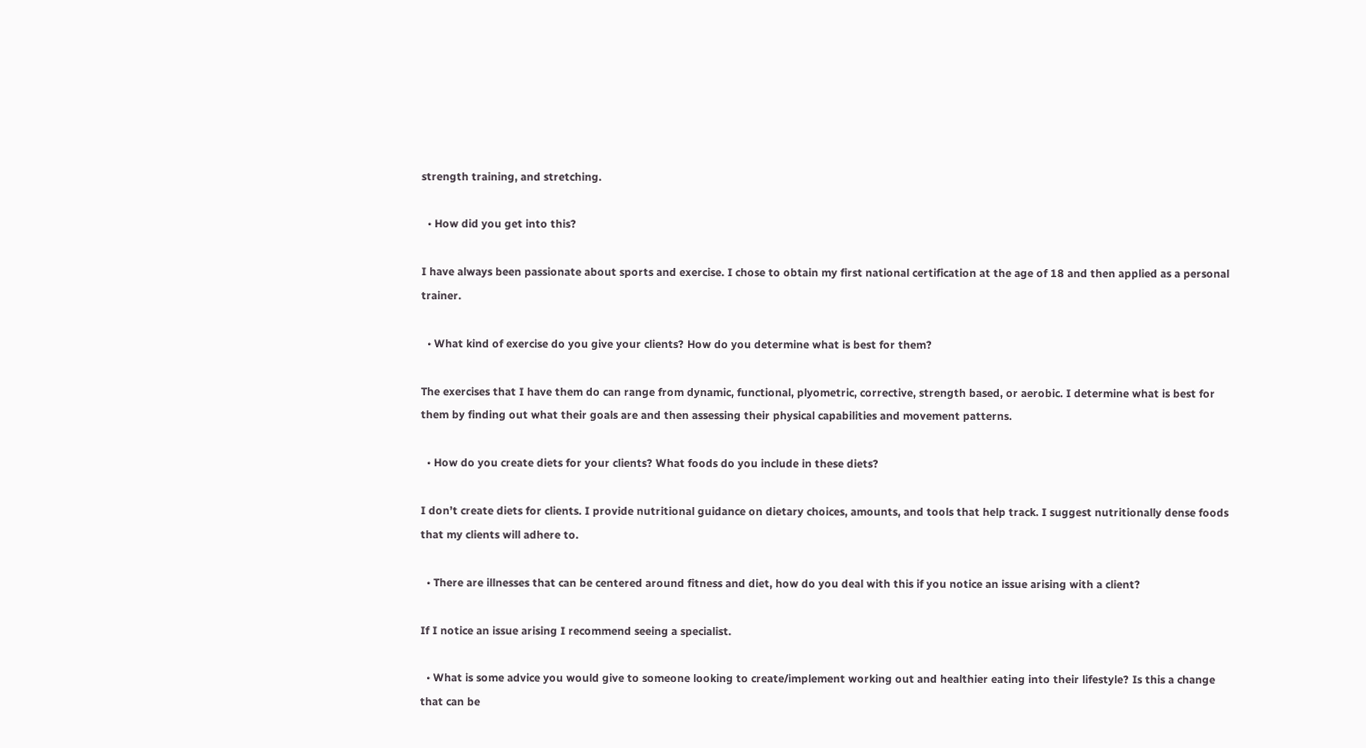strength training, and stretching.

  • How did you get into this?

I have always been passionate about sports and exercise. I chose to obtain my first national certification at the age of 18 and then applied as a personal trainer.

  • What kind of exercise do you give your clients? How do you determine what is best for them?

The exercises that I have them do can range from dynamic, functional, plyometric, corrective, strength based, or aerobic. I determine what is best for them by finding out what their goals are and then assessing their physical capabilities and movement patterns.

  • How do you create diets for your clients? What foods do you include in these diets?

I don’t create diets for clients. I provide nutritional guidance on dietary choices, amounts, and tools that help track. I suggest nutritionally dense foods that my clients will adhere to.

  • There are illnesses that can be centered around fitness and diet, how do you deal with this if you notice an issue arising with a client?

If I notice an issue arising I recommend seeing a specialist.

  • What is some advice you would give to someone looking to create/implement working out and healthier eating into their lifestyle? Is this a change that can be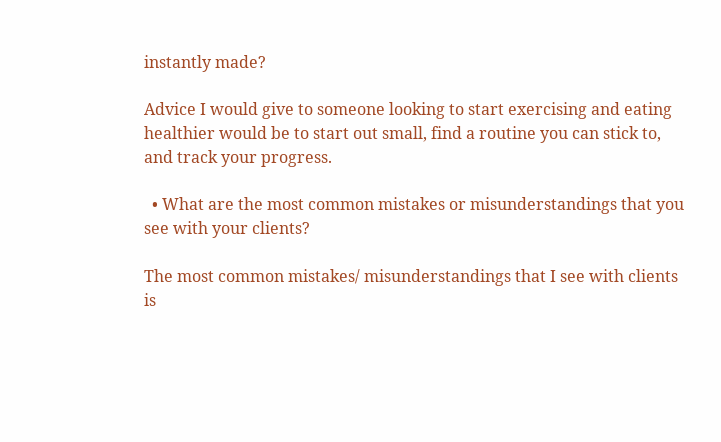instantly made?

Advice I would give to someone looking to start exercising and eating healthier would be to start out small, find a routine you can stick to, and track your progress.

  • What are the most common mistakes or misunderstandings that you see with your clients?

The most common mistakes/ misunderstandings that I see with clients is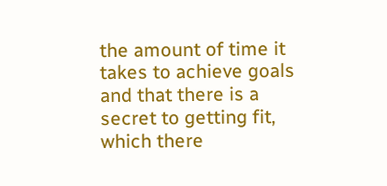the amount of time it takes to achieve goals and that there is a secret to getting fit, which there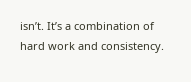isn’t. It’s a combination of hard work and consistency.